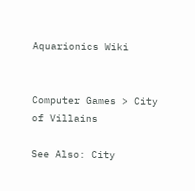Aquarionics Wiki


Computer Games > City of Villains

See Also: City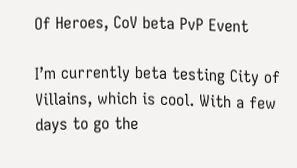Of Heroes, CoV beta PvP Event

I’m currently beta testing City of Villains, which is cool. With a few days to go the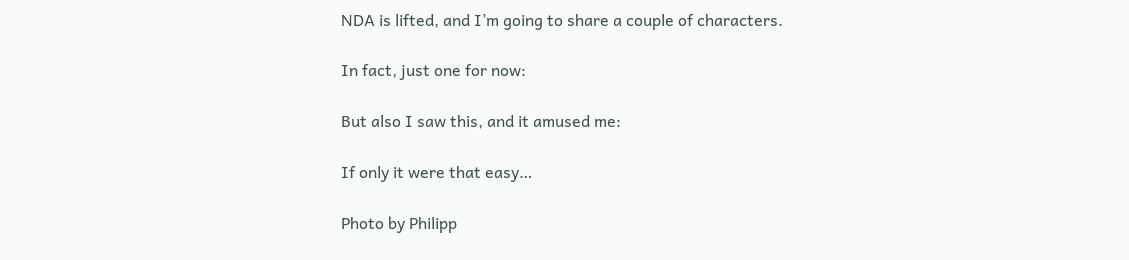NDA is lifted, and I’m going to share a couple of characters.

In fact, just one for now:

But also I saw this, and it amused me:

If only it were that easy…

Photo by Philipp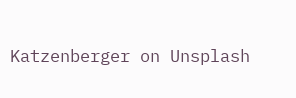Katzenberger on Unsplash